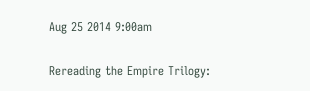Aug 25 2014 9:00am

Rereading the Empire Trilogy: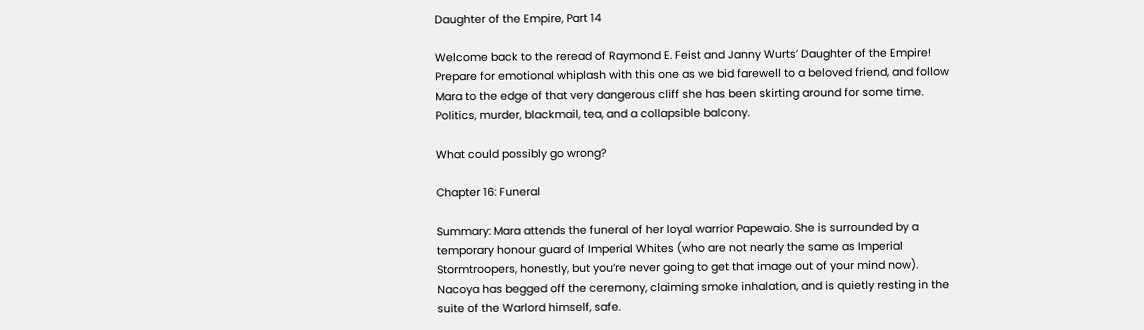Daughter of the Empire, Part 14

Welcome back to the reread of Raymond E. Feist and Janny Wurts’ Daughter of the Empire! Prepare for emotional whiplash with this one as we bid farewell to a beloved friend, and follow Mara to the edge of that very dangerous cliff she has been skirting around for some time. Politics, murder, blackmail, tea, and a collapsible balcony.

What could possibly go wrong?

Chapter 16: Funeral

Summary: Mara attends the funeral of her loyal warrior Papewaio. She is surrounded by a temporary honour guard of Imperial Whites (who are not nearly the same as Imperial Stormtroopers, honestly, but you’re never going to get that image out of your mind now). Nacoya has begged off the ceremony, claiming smoke inhalation, and is quietly resting in the suite of the Warlord himself, safe.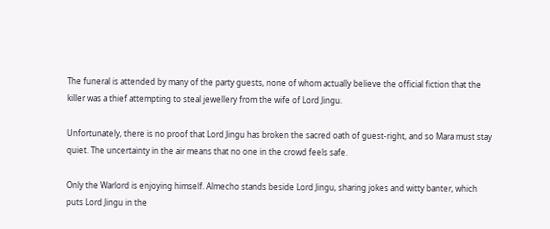The funeral is attended by many of the party guests, none of whom actually believe the official fiction that the killer was a thief attempting to steal jewellery from the wife of Lord Jingu.

Unfortunately, there is no proof that Lord Jingu has broken the sacred oath of guest-right, and so Mara must stay quiet. The uncertainty in the air means that no one in the crowd feels safe.

Only the Warlord is enjoying himself. Almecho stands beside Lord Jingu, sharing jokes and witty banter, which puts Lord Jingu in the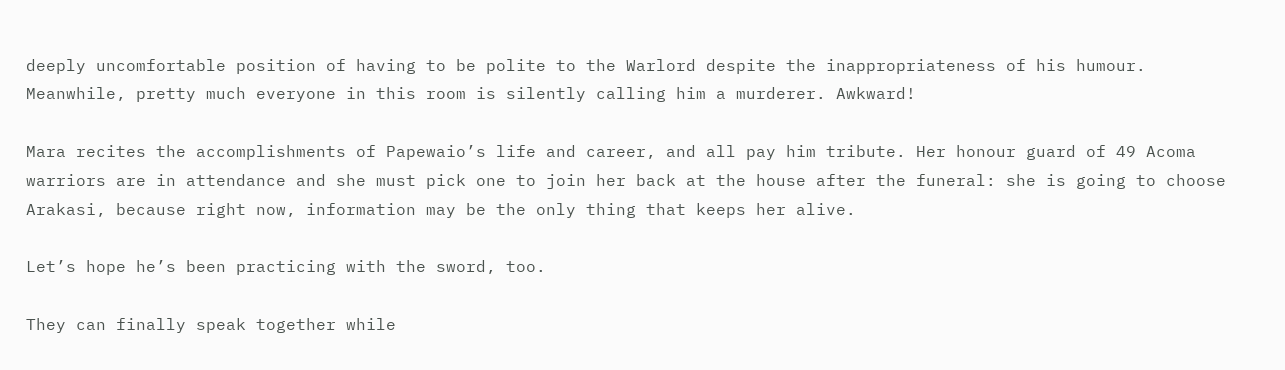deeply uncomfortable position of having to be polite to the Warlord despite the inappropriateness of his humour. Meanwhile, pretty much everyone in this room is silently calling him a murderer. Awkward!

Mara recites the accomplishments of Papewaio’s life and career, and all pay him tribute. Her honour guard of 49 Acoma warriors are in attendance and she must pick one to join her back at the house after the funeral: she is going to choose Arakasi, because right now, information may be the only thing that keeps her alive.

Let’s hope he’s been practicing with the sword, too.

They can finally speak together while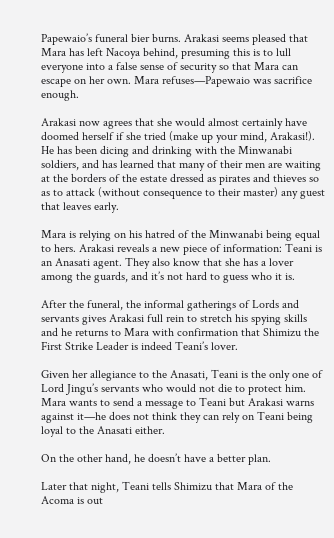Papewaio’s funeral bier burns. Arakasi seems pleased that Mara has left Nacoya behind, presuming this is to lull everyone into a false sense of security so that Mara can escape on her own. Mara refuses—Papewaio was sacrifice enough.

Arakasi now agrees that she would almost certainly have doomed herself if she tried (make up your mind, Arakasi!). He has been dicing and drinking with the Minwanabi soldiers, and has learned that many of their men are waiting at the borders of the estate dressed as pirates and thieves so as to attack (without consequence to their master) any guest that leaves early.

Mara is relying on his hatred of the Minwanabi being equal to hers. Arakasi reveals a new piece of information: Teani is an Anasati agent. They also know that she has a lover among the guards, and it’s not hard to guess who it is.

After the funeral, the informal gatherings of Lords and servants gives Arakasi full rein to stretch his spying skills and he returns to Mara with confirmation that Shimizu the First Strike Leader is indeed Teani’s lover.

Given her allegiance to the Anasati, Teani is the only one of Lord Jingu’s servants who would not die to protect him. Mara wants to send a message to Teani but Arakasi warns against it—he does not think they can rely on Teani being loyal to the Anasati either.

On the other hand, he doesn’t have a better plan.

Later that night, Teani tells Shimizu that Mara of the Acoma is out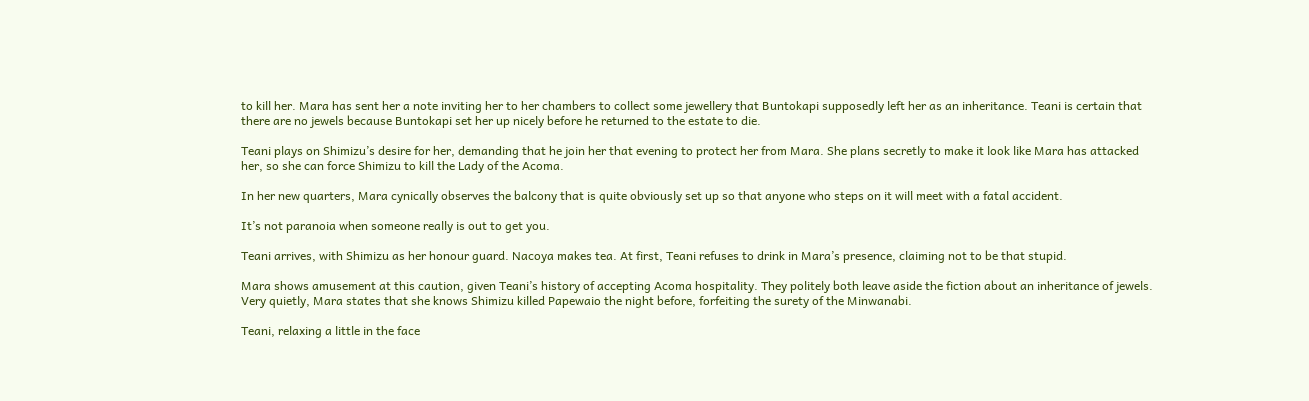to kill her. Mara has sent her a note inviting her to her chambers to collect some jewellery that Buntokapi supposedly left her as an inheritance. Teani is certain that there are no jewels because Buntokapi set her up nicely before he returned to the estate to die.

Teani plays on Shimizu’s desire for her, demanding that he join her that evening to protect her from Mara. She plans secretly to make it look like Mara has attacked her, so she can force Shimizu to kill the Lady of the Acoma.

In her new quarters, Mara cynically observes the balcony that is quite obviously set up so that anyone who steps on it will meet with a fatal accident.

It’s not paranoia when someone really is out to get you.

Teani arrives, with Shimizu as her honour guard. Nacoya makes tea. At first, Teani refuses to drink in Mara’s presence, claiming not to be that stupid.

Mara shows amusement at this caution, given Teani’s history of accepting Acoma hospitality. They politely both leave aside the fiction about an inheritance of jewels. Very quietly, Mara states that she knows Shimizu killed Papewaio the night before, forfeiting the surety of the Minwanabi.

Teani, relaxing a little in the face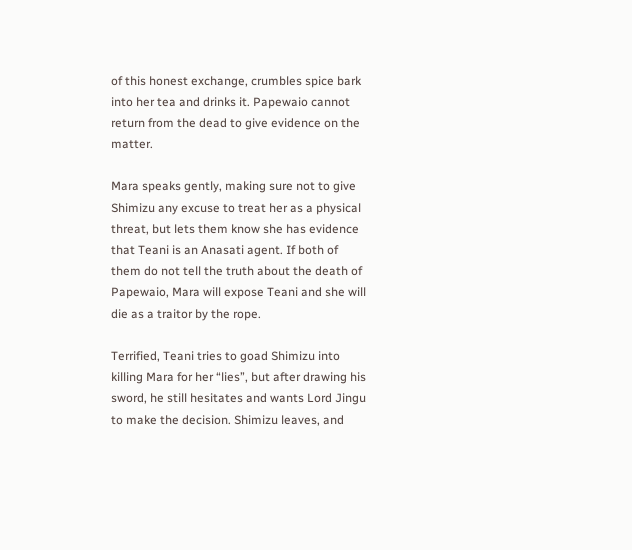of this honest exchange, crumbles spice bark into her tea and drinks it. Papewaio cannot return from the dead to give evidence on the matter.

Mara speaks gently, making sure not to give Shimizu any excuse to treat her as a physical threat, but lets them know she has evidence that Teani is an Anasati agent. If both of them do not tell the truth about the death of Papewaio, Mara will expose Teani and she will die as a traitor by the rope.

Terrified, Teani tries to goad Shimizu into killing Mara for her “lies”, but after drawing his sword, he still hesitates and wants Lord Jingu to make the decision. Shimizu leaves, and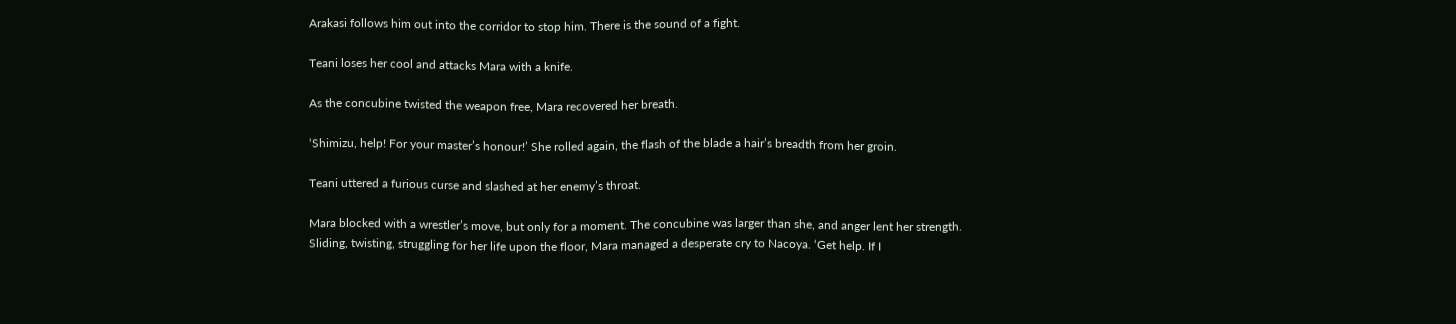Arakasi follows him out into the corridor to stop him. There is the sound of a fight.

Teani loses her cool and attacks Mara with a knife.

As the concubine twisted the weapon free, Mara recovered her breath.

‘Shimizu, help! For your master’s honour!’ She rolled again, the flash of the blade a hair’s breadth from her groin.

Teani uttered a furious curse and slashed at her enemy’s throat.

Mara blocked with a wrestler’s move, but only for a moment. The concubine was larger than she, and anger lent her strength. Sliding, twisting, struggling for her life upon the floor, Mara managed a desperate cry to Nacoya. ‘Get help. If I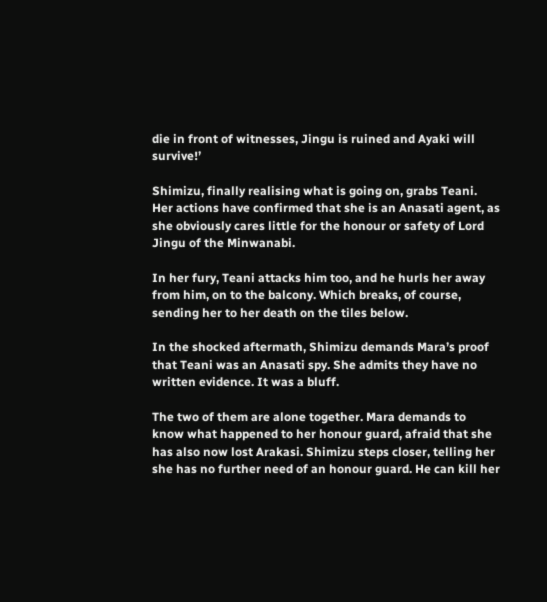die in front of witnesses, Jingu is ruined and Ayaki will survive!’

Shimizu, finally realising what is going on, grabs Teani. Her actions have confirmed that she is an Anasati agent, as she obviously cares little for the honour or safety of Lord Jingu of the Minwanabi.

In her fury, Teani attacks him too, and he hurls her away from him, on to the balcony. Which breaks, of course, sending her to her death on the tiles below.

In the shocked aftermath, Shimizu demands Mara’s proof that Teani was an Anasati spy. She admits they have no written evidence. It was a bluff.

The two of them are alone together. Mara demands to know what happened to her honour guard, afraid that she has also now lost Arakasi. Shimizu steps closer, telling her she has no further need of an honour guard. He can kill her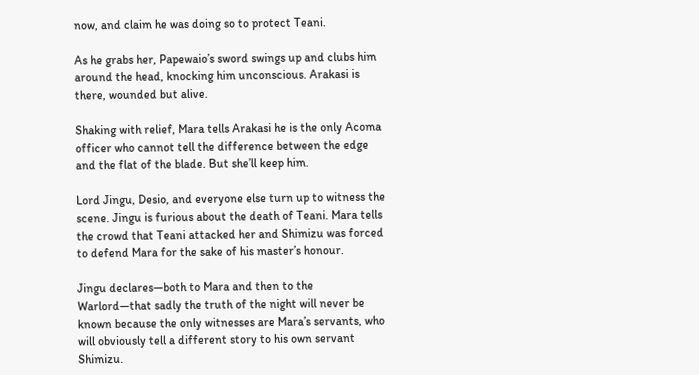now, and claim he was doing so to protect Teani.

As he grabs her, Papewaio’s sword swings up and clubs him around the head, knocking him unconscious. Arakasi is there, wounded but alive.

Shaking with relief, Mara tells Arakasi he is the only Acoma officer who cannot tell the difference between the edge and the flat of the blade. But she’ll keep him.

Lord Jingu, Desio, and everyone else turn up to witness the scene. Jingu is furious about the death of Teani. Mara tells the crowd that Teani attacked her and Shimizu was forced to defend Mara for the sake of his master’s honour.

Jingu declares—both to Mara and then to the Warlord—that sadly the truth of the night will never be known because the only witnesses are Mara’s servants, who will obviously tell a different story to his own servant Shimizu.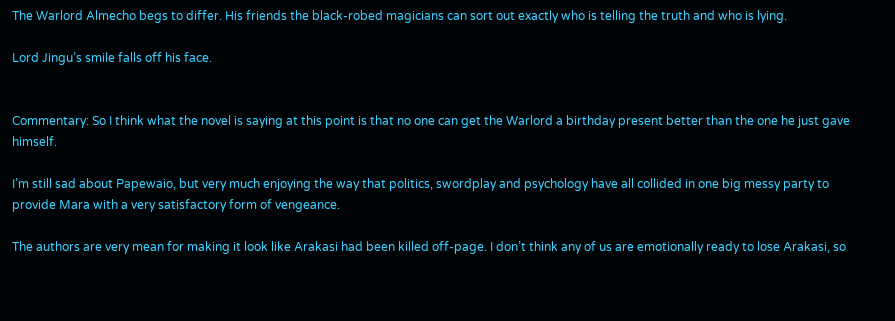The Warlord Almecho begs to differ. His friends the black-robed magicians can sort out exactly who is telling the truth and who is lying.

Lord Jingu’s smile falls off his face.


Commentary: So I think what the novel is saying at this point is that no one can get the Warlord a birthday present better than the one he just gave himself.

I’m still sad about Papewaio, but very much enjoying the way that politics, swordplay and psychology have all collided in one big messy party to provide Mara with a very satisfactory form of vengeance.

The authors are very mean for making it look like Arakasi had been killed off-page. I don’t think any of us are emotionally ready to lose Arakasi, so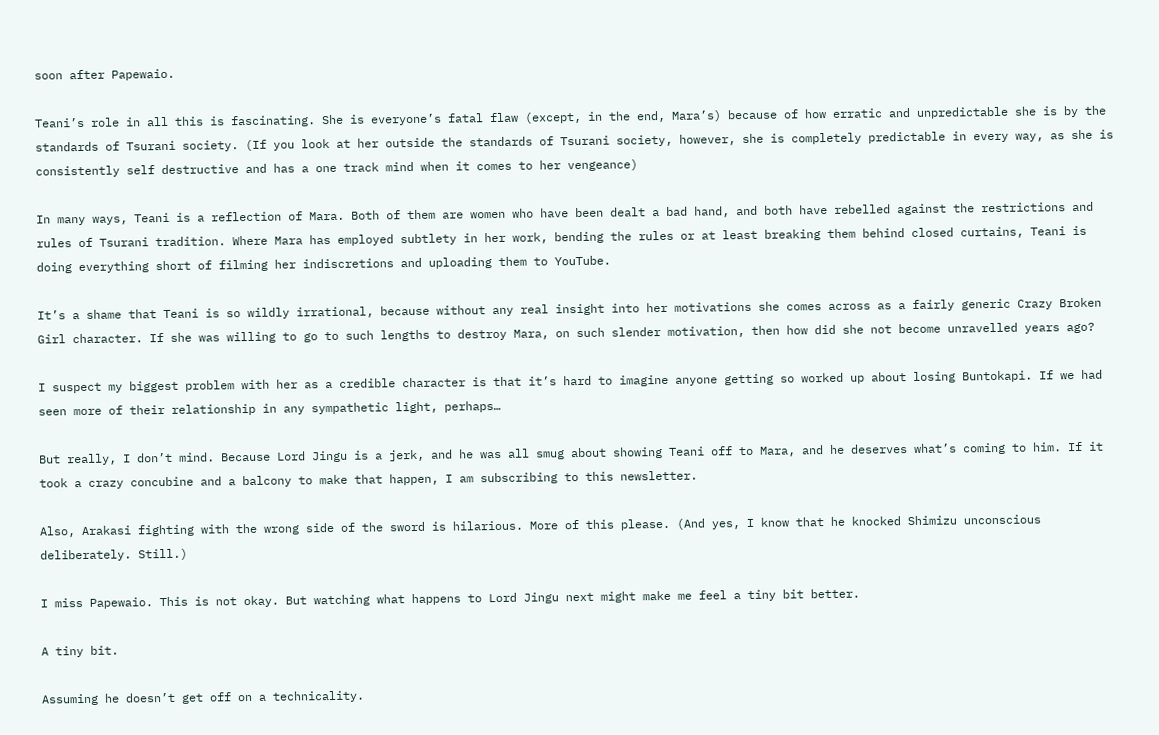soon after Papewaio.

Teani’s role in all this is fascinating. She is everyone’s fatal flaw (except, in the end, Mara’s) because of how erratic and unpredictable she is by the standards of Tsurani society. (If you look at her outside the standards of Tsurani society, however, she is completely predictable in every way, as she is consistently self destructive and has a one track mind when it comes to her vengeance)

In many ways, Teani is a reflection of Mara. Both of them are women who have been dealt a bad hand, and both have rebelled against the restrictions and rules of Tsurani tradition. Where Mara has employed subtlety in her work, bending the rules or at least breaking them behind closed curtains, Teani is doing everything short of filming her indiscretions and uploading them to YouTube.

It’s a shame that Teani is so wildly irrational, because without any real insight into her motivations she comes across as a fairly generic Crazy Broken Girl character. If she was willing to go to such lengths to destroy Mara, on such slender motivation, then how did she not become unravelled years ago?

I suspect my biggest problem with her as a credible character is that it’s hard to imagine anyone getting so worked up about losing Buntokapi. If we had seen more of their relationship in any sympathetic light, perhaps…

But really, I don’t mind. Because Lord Jingu is a jerk, and he was all smug about showing Teani off to Mara, and he deserves what’s coming to him. If it took a crazy concubine and a balcony to make that happen, I am subscribing to this newsletter.

Also, Arakasi fighting with the wrong side of the sword is hilarious. More of this please. (And yes, I know that he knocked Shimizu unconscious deliberately. Still.)

I miss Papewaio. This is not okay. But watching what happens to Lord Jingu next might make me feel a tiny bit better.

A tiny bit.

Assuming he doesn’t get off on a technicality.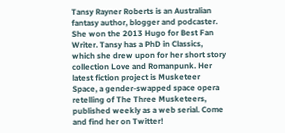Tansy Rayner Roberts is an Australian fantasy author, blogger and podcaster. She won the 2013 Hugo for Best Fan Writer. Tansy has a PhD in Classics, which she drew upon for her short story collection Love and Romanpunk. Her latest fiction project is Musketeer Space, a gender-swapped space opera retelling of The Three Musketeers, published weekly as a web serial. Come and find her on Twitter!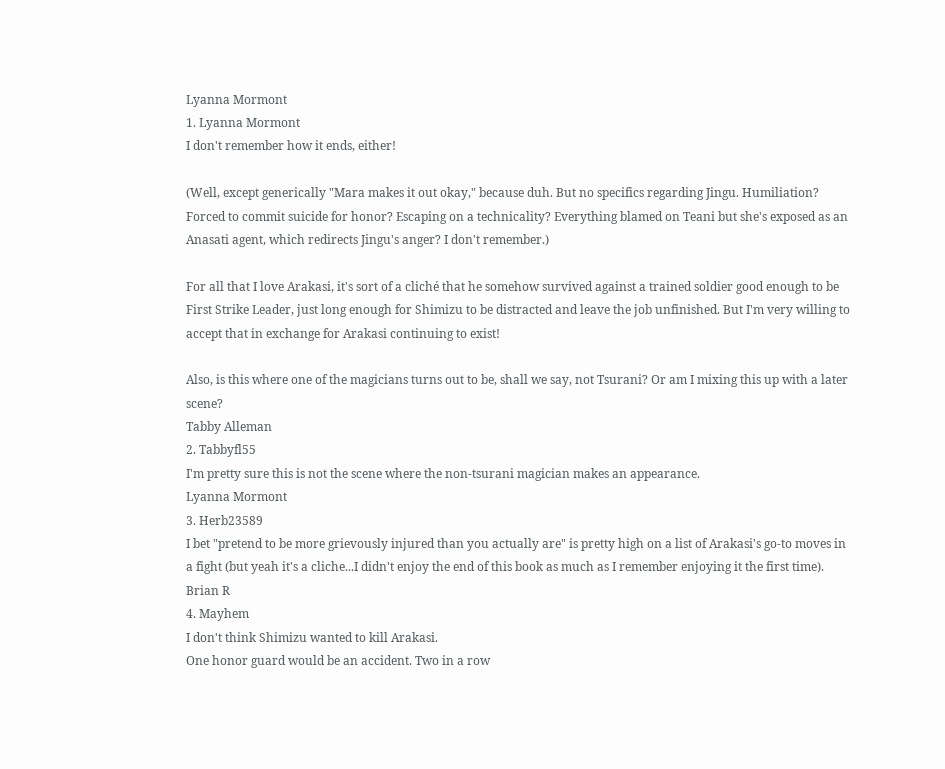Lyanna Mormont
1. Lyanna Mormont
I don't remember how it ends, either!

(Well, except generically "Mara makes it out okay," because duh. But no specifics regarding Jingu. Humiliation? Forced to commit suicide for honor? Escaping on a technicality? Everything blamed on Teani but she's exposed as an Anasati agent, which redirects Jingu's anger? I don't remember.)

For all that I love Arakasi, it's sort of a cliché that he somehow survived against a trained soldier good enough to be First Strike Leader, just long enough for Shimizu to be distracted and leave the job unfinished. But I'm very willing to accept that in exchange for Arakasi continuing to exist!

Also, is this where one of the magicians turns out to be, shall we say, not Tsurani? Or am I mixing this up with a later scene?
Tabby Alleman
2. Tabbyfl55
I'm pretty sure this is not the scene where the non-tsurani magician makes an appearance.
Lyanna Mormont
3. Herb23589
I bet "pretend to be more grievously injured than you actually are" is pretty high on a list of Arakasi's go-to moves in a fight (but yeah it's a cliche...I didn't enjoy the end of this book as much as I remember enjoying it the first time).
Brian R
4. Mayhem
I don't think Shimizu wanted to kill Arakasi.
One honor guard would be an accident. Two in a row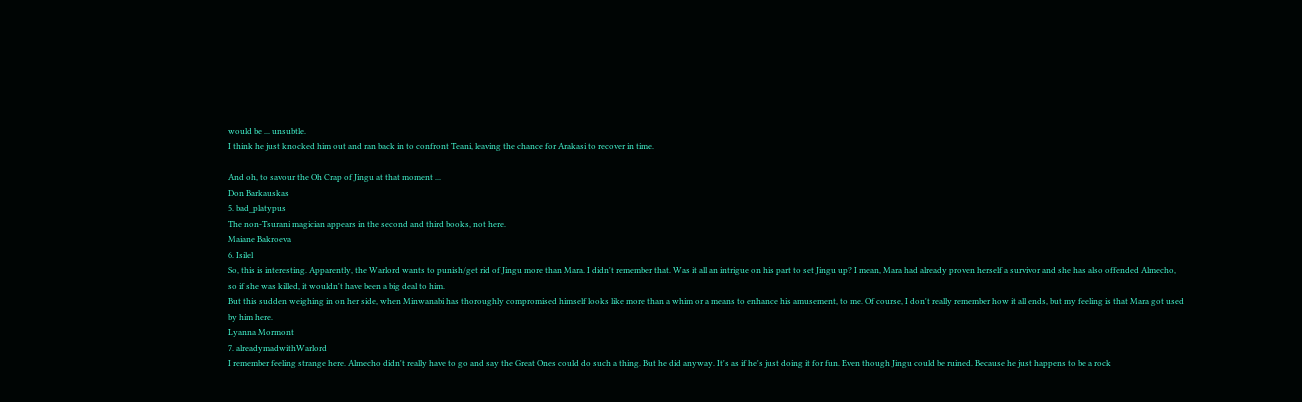would be ... unsubtle.
I think he just knocked him out and ran back in to confront Teani, leaving the chance for Arakasi to recover in time.

And oh, to savour the Oh Crap of Jingu at that moment ...
Don Barkauskas
5. bad_platypus
The non-Tsurani magician appears in the second and third books, not here.
Maiane Bakroeva
6. Isilel
So, this is interesting. Apparently, the Warlord wants to punish/get rid of Jingu more than Mara. I didn't remember that. Was it all an intrigue on his part to set Jingu up? I mean, Mara had already proven herself a survivor and she has also offended Almecho, so if she was killed, it wouldn't have been a big deal to him.
But this sudden weighing in on her side, when Minwanabi has thoroughly compromised himself looks like more than a whim or a means to enhance his amusement, to me. Of course, I don't really remember how it all ends, but my feeling is that Mara got used by him here.
Lyanna Mormont
7. alreadymadwithWarlord
I remember feeling strange here. Almecho didn't really have to go and say the Great Ones could do such a thing. But he did anyway. It's as if he's just doing it for fun. Even though Jingu could be ruined. Because he just happens to be a rock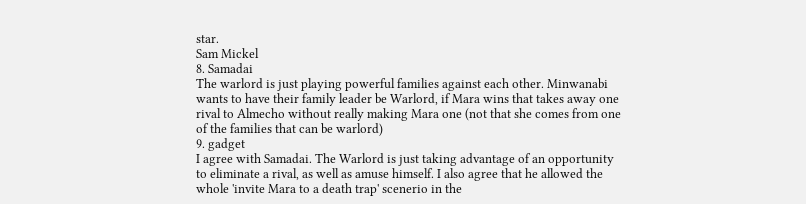star.
Sam Mickel
8. Samadai
The warlord is just playing powerful families against each other. Minwanabi wants to have their family leader be Warlord, if Mara wins that takes away one rival to Almecho without really making Mara one (not that she comes from one of the families that can be warlord)
9. gadget
I agree with Samadai. The Warlord is just taking advantage of an opportunity to eliminate a rival, as well as amuse himself. I also agree that he allowed the whole 'invite Mara to a death trap' scenerio in the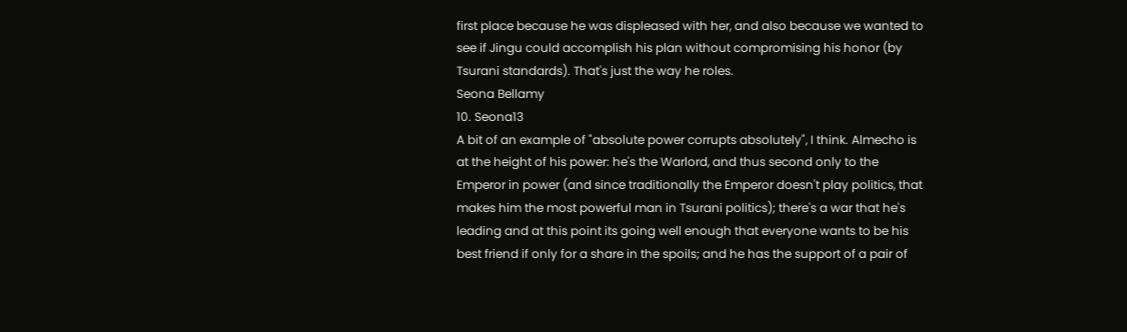first place because he was displeased with her, and also because we wanted to see if Jingu could accomplish his plan without compromising his honor (by Tsurani standards). That's just the way he roles.
Seona Bellamy
10. Seona13
A bit of an example of "absolute power corrupts absolutely", I think. Almecho is at the height of his power: he's the Warlord, and thus second only to the Emperor in power (and since traditionally the Emperor doesn't play politics, that makes him the most powerful man in Tsurani politics); there's a war that he's leading and at this point its going well enough that everyone wants to be his best friend if only for a share in the spoils; and he has the support of a pair of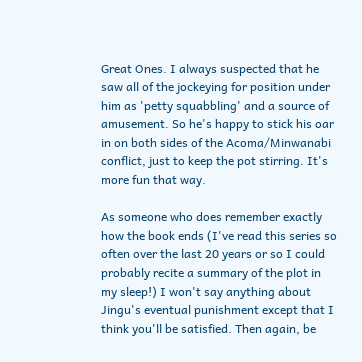Great Ones. I always suspected that he saw all of the jockeying for position under him as 'petty squabbling' and a source of amusement. So he's happy to stick his oar in on both sides of the Acoma/Minwanabi conflict, just to keep the pot stirring. It's more fun that way.

As someone who does remember exactly how the book ends (I've read this series so often over the last 20 years or so I could probably recite a summary of the plot in my sleep!) I won't say anything about Jingu's eventual punishment except that I think you'll be satisfied. Then again, be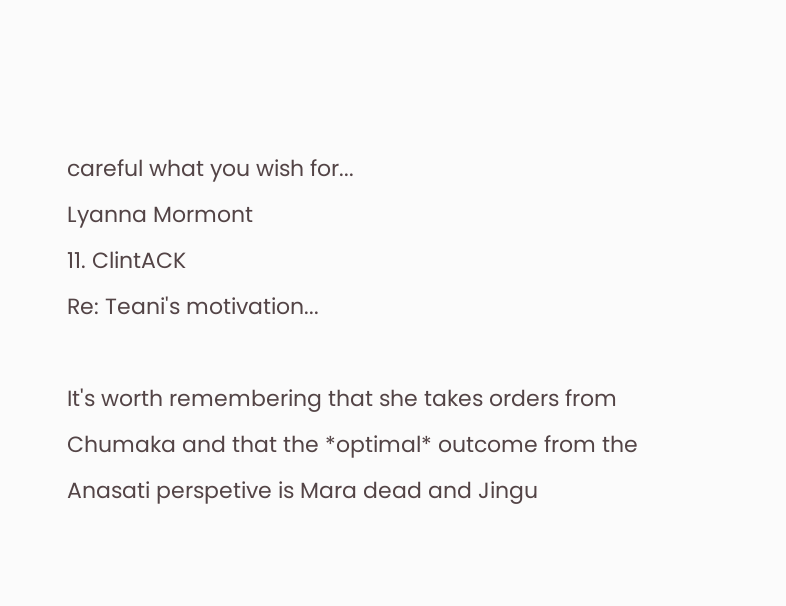careful what you wish for...
Lyanna Mormont
11. ClintACK
Re: Teani's motivation...

It's worth remembering that she takes orders from Chumaka and that the *optimal* outcome from the Anasati perspetive is Mara dead and Jingu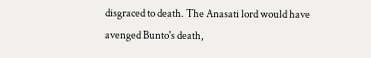disgraced to death. The Anasati lord would have avenged Bunto's death,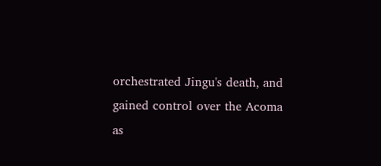orchestrated Jingu's death, and gained control over the Acoma as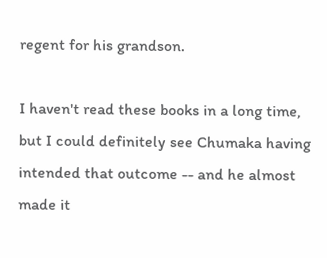regent for his grandson.

I haven't read these books in a long time, but I could definitely see Chumaka having intended that outcome -- and he almost made it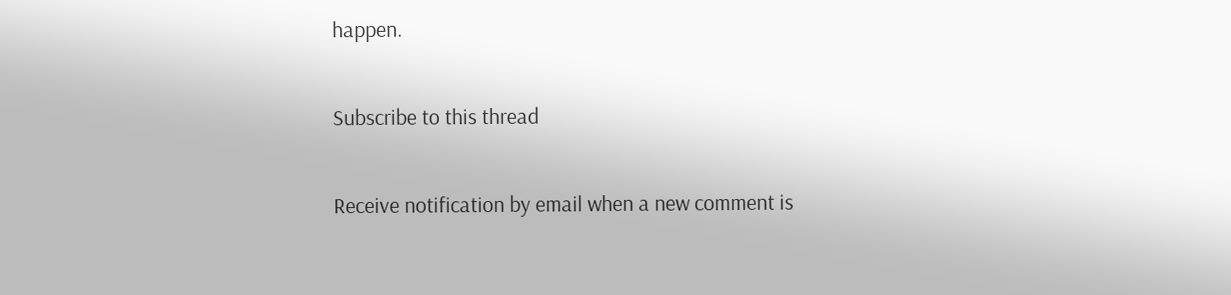happen.

Subscribe to this thread

Receive notification by email when a new comment is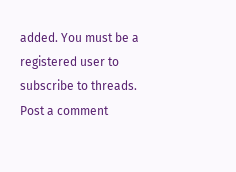added. You must be a registered user to subscribe to threads.
Post a comment